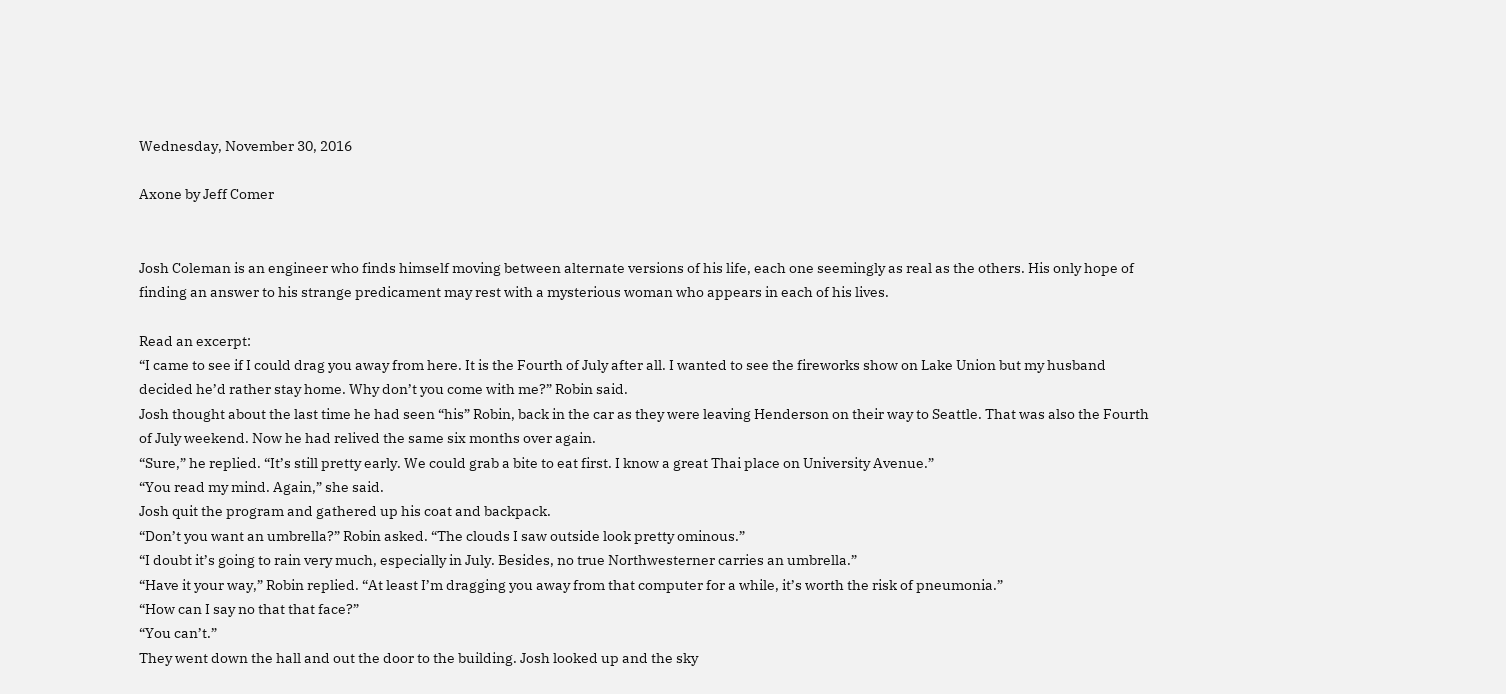Wednesday, November 30, 2016

Axone by Jeff Comer


Josh Coleman is an engineer who finds himself moving between alternate versions of his life, each one seemingly as real as the others. His only hope of finding an answer to his strange predicament may rest with a mysterious woman who appears in each of his lives.

Read an excerpt:
“I came to see if I could drag you away from here. It is the Fourth of July after all. I wanted to see the fireworks show on Lake Union but my husband decided he’d rather stay home. Why don’t you come with me?” Robin said.
Josh thought about the last time he had seen “his” Robin, back in the car as they were leaving Henderson on their way to Seattle. That was also the Fourth of July weekend. Now he had relived the same six months over again.
“Sure,” he replied. “It’s still pretty early. We could grab a bite to eat first. I know a great Thai place on University Avenue.”
“You read my mind. Again,” she said.
Josh quit the program and gathered up his coat and backpack.
“Don’t you want an umbrella?” Robin asked. “The clouds I saw outside look pretty ominous.”
“I doubt it’s going to rain very much, especially in July. Besides, no true Northwesterner carries an umbrella.”
“Have it your way,” Robin replied. “At least I’m dragging you away from that computer for a while, it’s worth the risk of pneumonia.”
“How can I say no that that face?”
“You can’t.”
They went down the hall and out the door to the building. Josh looked up and the sky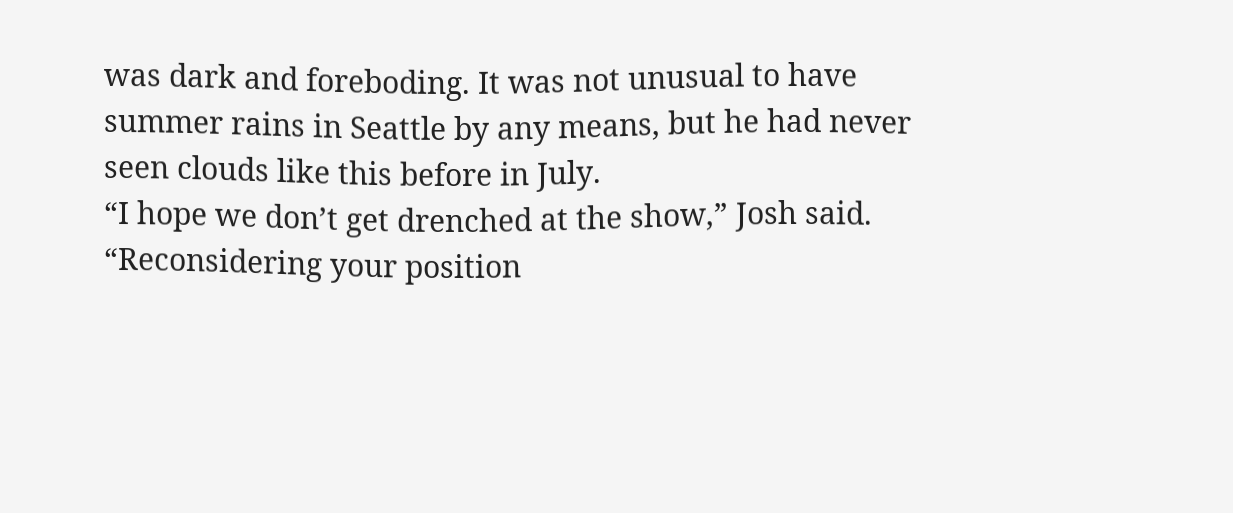was dark and foreboding. It was not unusual to have summer rains in Seattle by any means, but he had never seen clouds like this before in July.
“I hope we don’t get drenched at the show,” Josh said.
“Reconsidering your position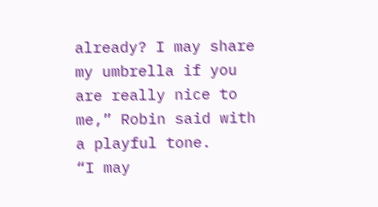already? I may share my umbrella if you are really nice to me,” Robin said with a playful tone.
“I may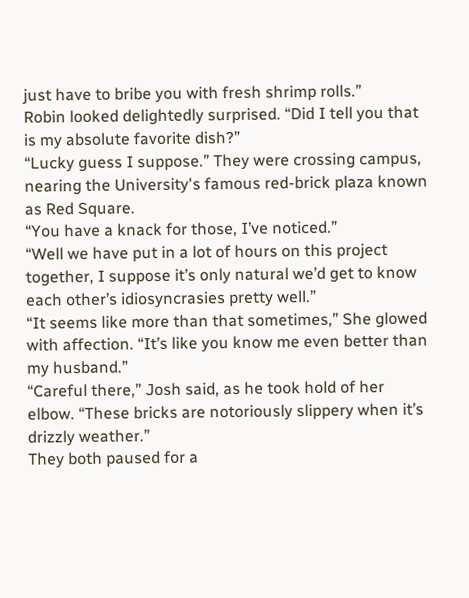just have to bribe you with fresh shrimp rolls.”
Robin looked delightedly surprised. “Did I tell you that is my absolute favorite dish?”
“Lucky guess I suppose.” They were crossing campus, nearing the University's famous red-brick plaza known as Red Square.
“You have a knack for those, I’ve noticed.”
“Well we have put in a lot of hours on this project together, I suppose it’s only natural we’d get to know each other’s idiosyncrasies pretty well.”
“It seems like more than that sometimes,” She glowed with affection. “It’s like you know me even better than my husband.”
“Careful there,” Josh said, as he took hold of her elbow. “These bricks are notoriously slippery when it’s drizzly weather.”
They both paused for a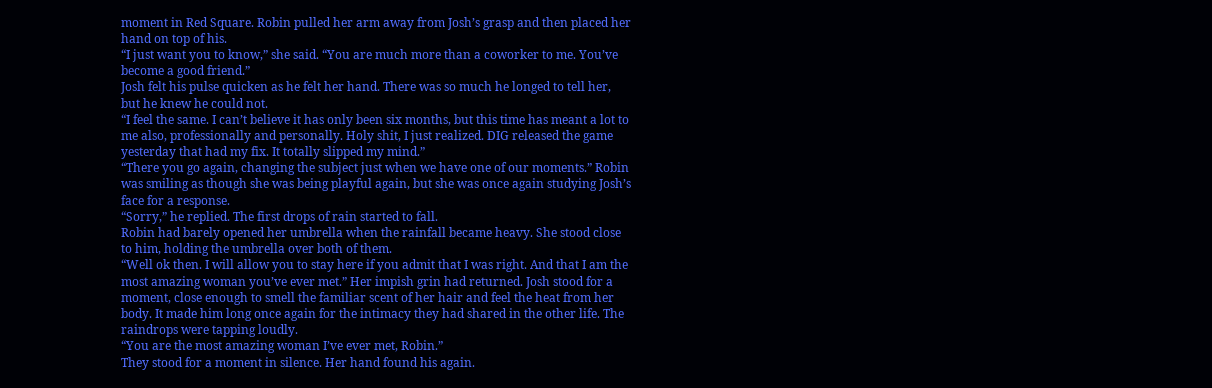moment in Red Square. Robin pulled her arm away from Josh’s grasp and then placed her hand on top of his.
“I just want you to know,” she said. “You are much more than a coworker to me. You’ve become a good friend.”
Josh felt his pulse quicken as he felt her hand. There was so much he longed to tell her, but he knew he could not.
“I feel the same. I can’t believe it has only been six months, but this time has meant a lot to me also, professionally and personally. Holy shit, I just realized. DIG released the game yesterday that had my fix. It totally slipped my mind.”
“There you go again, changing the subject just when we have one of our moments.” Robin was smiling as though she was being playful again, but she was once again studying Josh’s face for a response.
“Sorry,” he replied. The first drops of rain started to fall.
Robin had barely opened her umbrella when the rainfall became heavy. She stood close to him, holding the umbrella over both of them.
“Well ok then. I will allow you to stay here if you admit that I was right. And that I am the most amazing woman you’ve ever met.” Her impish grin had returned. Josh stood for a moment, close enough to smell the familiar scent of her hair and feel the heat from her body. It made him long once again for the intimacy they had shared in the other life. The raindrops were tapping loudly.
“You are the most amazing woman I’ve ever met, Robin.”
They stood for a moment in silence. Her hand found his again.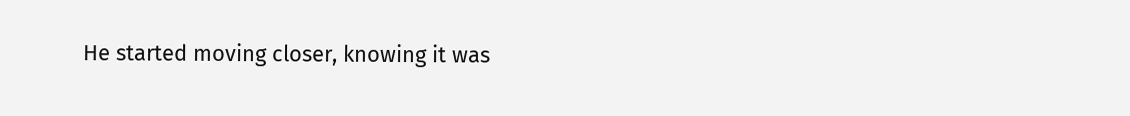He started moving closer, knowing it was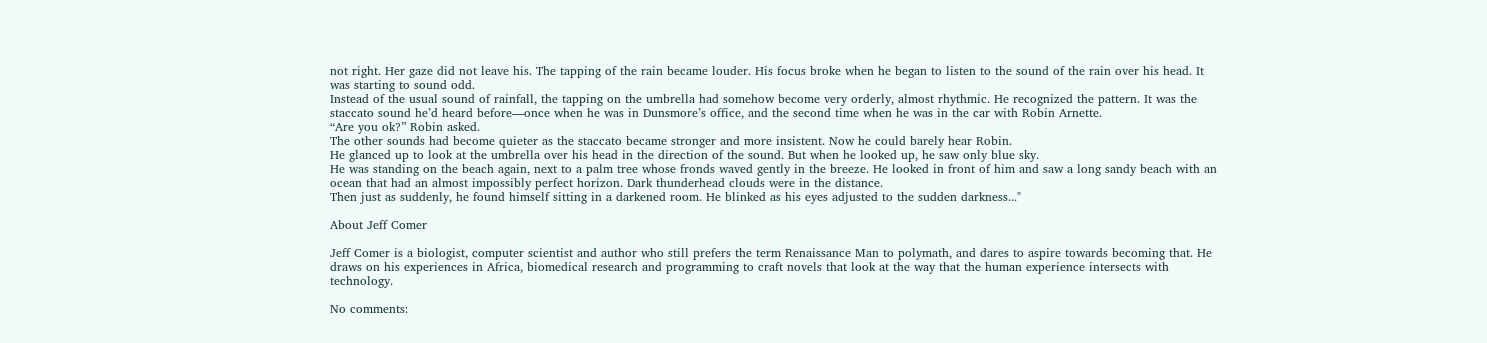not right. Her gaze did not leave his. The tapping of the rain became louder. His focus broke when he began to listen to the sound of the rain over his head. It was starting to sound odd.
Instead of the usual sound of rainfall, the tapping on the umbrella had somehow become very orderly, almost rhythmic. He recognized the pattern. It was the staccato sound he’d heard before—once when he was in Dunsmore’s office, and the second time when he was in the car with Robin Arnette.
“Are you ok?” Robin asked.
The other sounds had become quieter as the staccato became stronger and more insistent. Now he could barely hear Robin.
He glanced up to look at the umbrella over his head in the direction of the sound. But when he looked up, he saw only blue sky.
He was standing on the beach again, next to a palm tree whose fronds waved gently in the breeze. He looked in front of him and saw a long sandy beach with an ocean that had an almost impossibly perfect horizon. Dark thunderhead clouds were in the distance.
Then just as suddenly, he found himself sitting in a darkened room. He blinked as his eyes adjusted to the sudden darkness..."

About Jeff Comer

Jeff Comer is a biologist, computer scientist and author who still prefers the term Renaissance Man to polymath, and dares to aspire towards becoming that. He draws on his experiences in Africa, biomedical research and programming to craft novels that look at the way that the human experience intersects with technology.

No comments: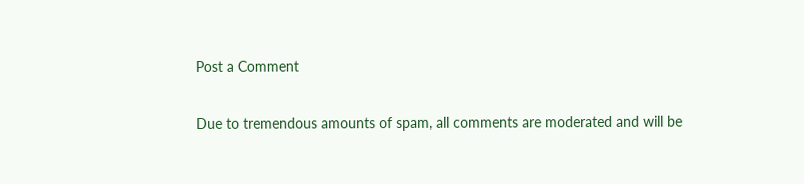Post a Comment

Due to tremendous amounts of spam, all comments are moderated and will be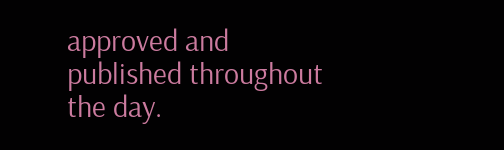approved and published throughout the day.